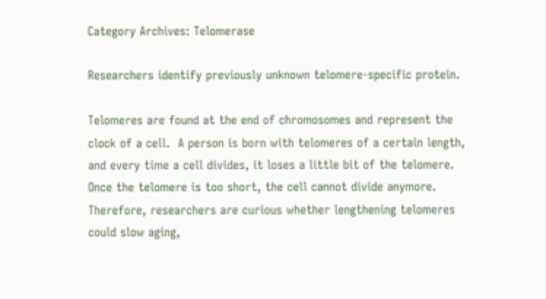Category Archives: Telomerase

Researchers identify previously unknown telomere-specific protein.

Telomeres are found at the end of chromosomes and represent the clock of a cell.  A person is born with telomeres of a certain length, and every time a cell divides, it loses a little bit of the telomere. Once the telomere is too short, the cell cannot divide anymore.  Therefore, researchers are curious whether lengthening telomeres could slow aging,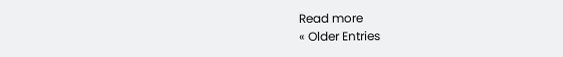Read more
« Older Entries